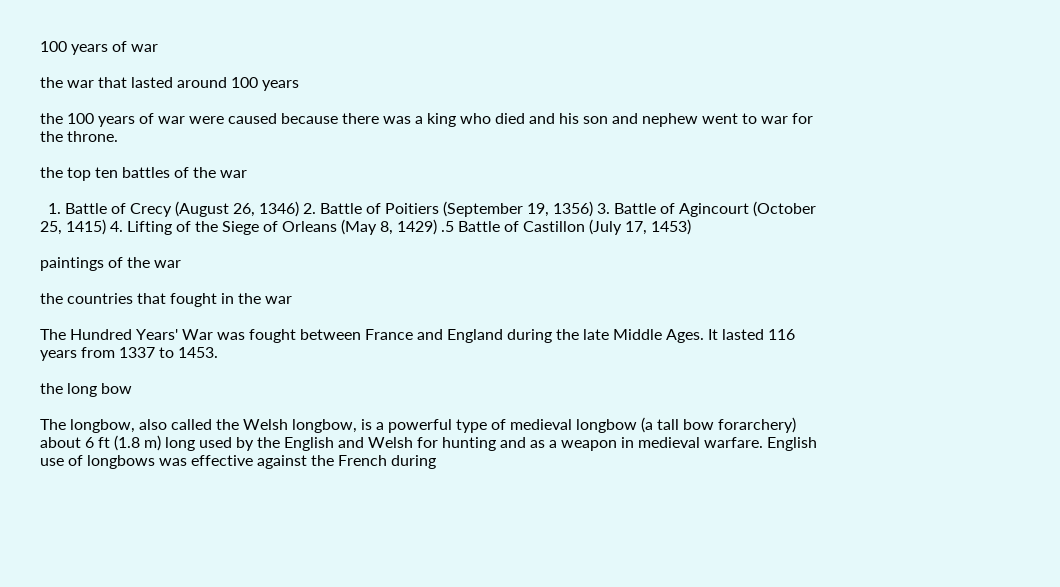100 years of war

the war that lasted around 100 years

the 100 years of war were caused because there was a king who died and his son and nephew went to war for the throne.

the top ten battles of the war

  1. Battle of Crecy (August 26, 1346) 2. Battle of Poitiers (September 19, 1356) 3. Battle of Agincourt (October 25, 1415) 4. Lifting of the Siege of Orleans (May 8, 1429) .5 Battle of Castillon (July 17, 1453)

paintings of the war

the countries that fought in the war

The Hundred Years' War was fought between France and England during the late Middle Ages. It lasted 116 years from 1337 to 1453.

the long bow

The longbow, also called the Welsh longbow, is a powerful type of medieval longbow (a tall bow forarchery) about 6 ft (1.8 m) long used by the English and Welsh for hunting and as a weapon in medieval warfare. English use of longbows was effective against the French during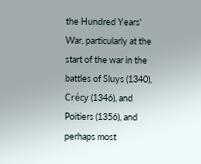the Hundred Years' War, particularly at the start of the war in the battles of Sluys (1340), Crécy (1346), and Poitiers (1356), and perhaps most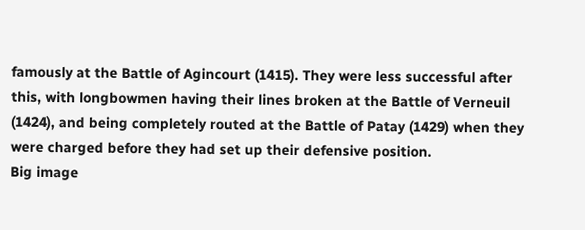famously at the Battle of Agincourt (1415). They were less successful after this, with longbowmen having their lines broken at the Battle of Verneuil (1424), and being completely routed at the Battle of Patay (1429) when they were charged before they had set up their defensive position.
Big image